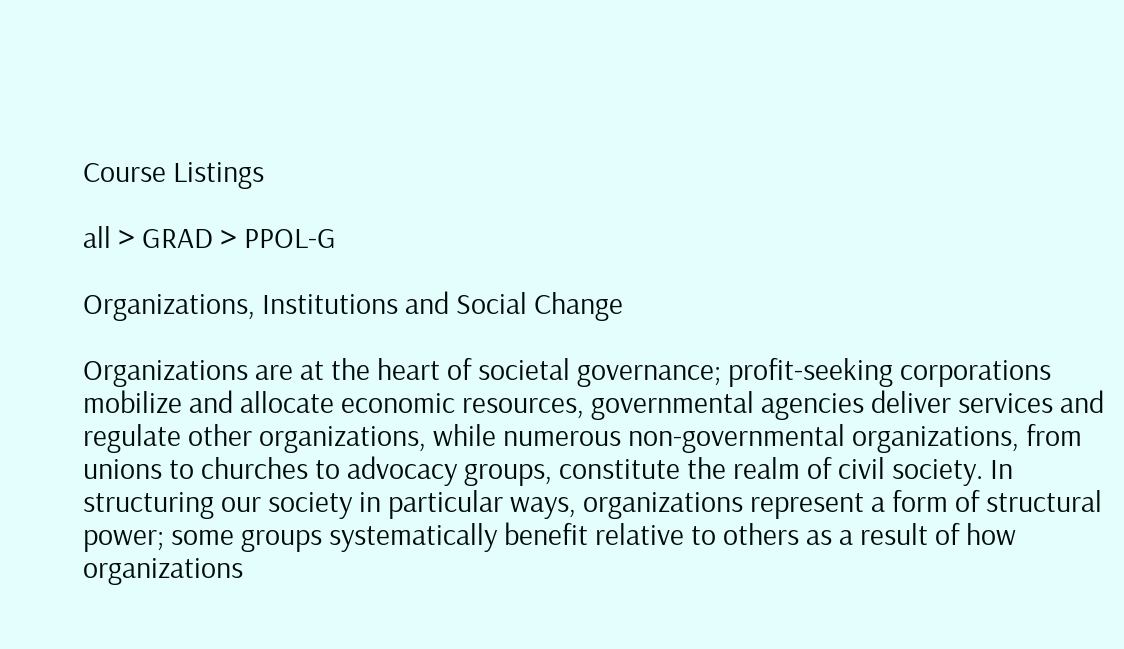Course Listings

all > GRAD > PPOL-G

Organizations, Institutions and Social Change

Organizations are at the heart of societal governance; profit-seeking corporations mobilize and allocate economic resources, governmental agencies deliver services and regulate other organizations, while numerous non-governmental organizations, from unions to churches to advocacy groups, constitute the realm of civil society. In structuring our society in particular ways, organizations represent a form of structural power; some groups systematically benefit relative to others as a result of how organizations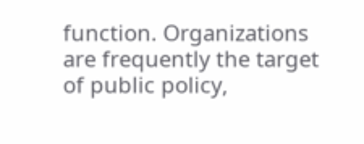function. Organizations are frequently the target of public policy,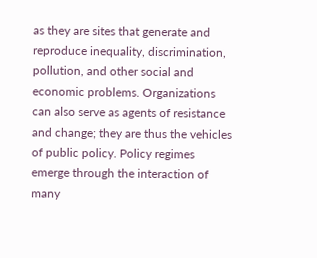as they are sites that generate and reproduce inequality, discrimination, pollution, and other social and economic problems. Organizations can also serve as agents of resistance and change; they are thus the vehicles of public policy. Policy regimes emerge through the interaction of many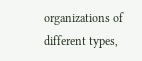organizations of different types,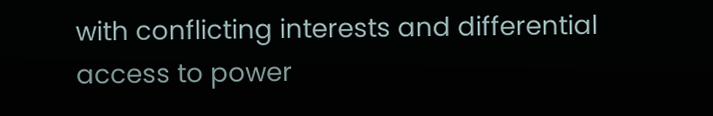with conflicting interests and differential access to power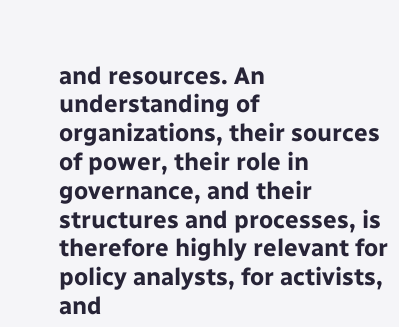and resources. An understanding of organizations, their sources of power, their role in governance, and their structures and processes, is therefore highly relevant for policy analysts, for activists, and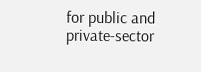for public and private-sector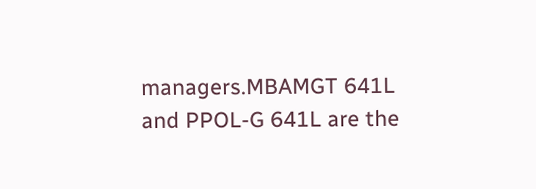managers.MBAMGT 641L and PPOL-G 641L are the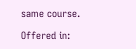same course.

Offered in: